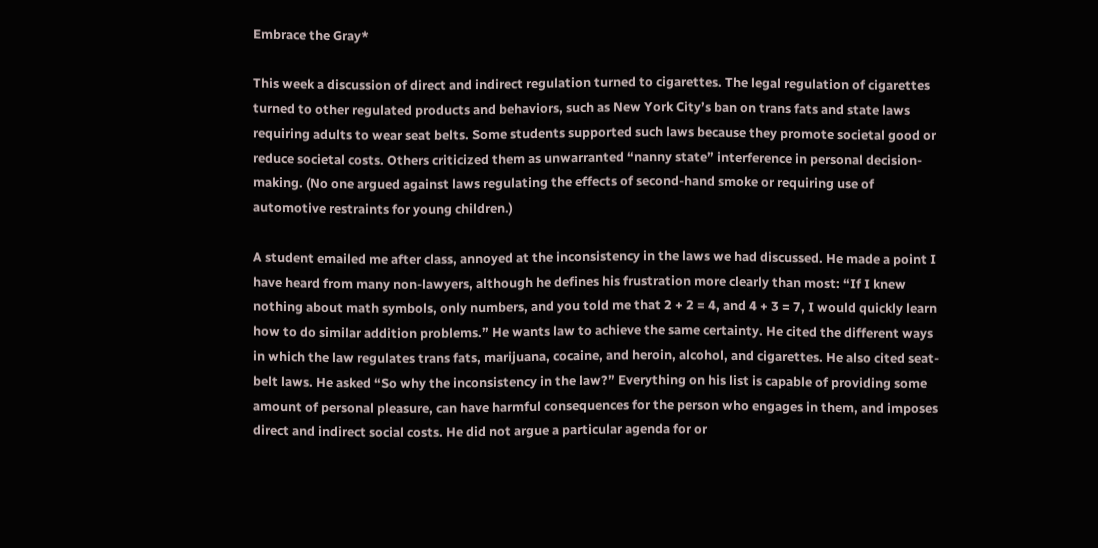Embrace the Gray*

This week a discussion of direct and indirect regulation turned to cigarettes. The legal regulation of cigarettes turned to other regulated products and behaviors, such as New York City’s ban on trans fats and state laws requiring adults to wear seat belts. Some students supported such laws because they promote societal good or reduce societal costs. Others criticized them as unwarranted “nanny state” interference in personal decision-making. (No one argued against laws regulating the effects of second-hand smoke or requiring use of automotive restraints for young children.)

A student emailed me after class, annoyed at the inconsistency in the laws we had discussed. He made a point I have heard from many non-lawyers, although he defines his frustration more clearly than most: “If I knew nothing about math symbols, only numbers, and you told me that 2 + 2 = 4, and 4 + 3 = 7, I would quickly learn how to do similar addition problems.” He wants law to achieve the same certainty. He cited the different ways in which the law regulates trans fats, marijuana, cocaine, and heroin, alcohol, and cigarettes. He also cited seat-belt laws. He asked “So why the inconsistency in the law?” Everything on his list is capable of providing some amount of personal pleasure, can have harmful consequences for the person who engages in them, and imposes direct and indirect social costs. He did not argue a particular agenda for or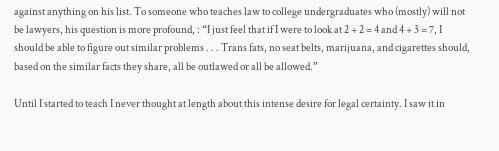against anything on his list. To someone who teaches law to college undergraduates who (mostly) will not be lawyers, his question is more profound, : “I just feel that if I were to look at 2 + 2 = 4 and 4 + 3 = 7, I should be able to figure out similar problems . . . Trans fats, no seat belts, marijuana, and cigarettes should, based on the similar facts they share, all be outlawed or all be allowed.”

Until I started to teach I never thought at length about this intense desire for legal certainty. I saw it in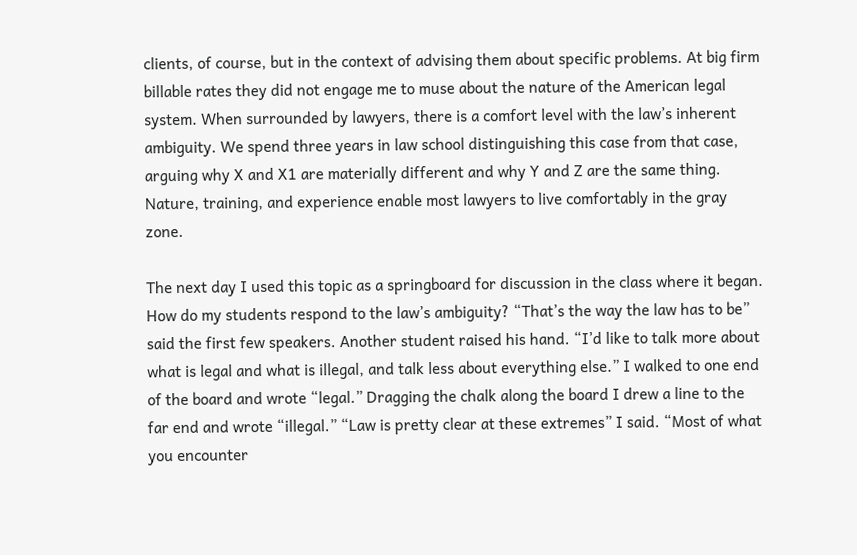clients, of course, but in the context of advising them about specific problems. At big firm billable rates they did not engage me to muse about the nature of the American legal system. When surrounded by lawyers, there is a comfort level with the law’s inherent ambiguity. We spend three years in law school distinguishing this case from that case, arguing why X and X1 are materially different and why Y and Z are the same thing. Nature, training, and experience enable most lawyers to live comfortably in the gray zone.

The next day I used this topic as a springboard for discussion in the class where it began. How do my students respond to the law’s ambiguity? “That’s the way the law has to be” said the first few speakers. Another student raised his hand. “I’d like to talk more about what is legal and what is illegal, and talk less about everything else.” I walked to one end of the board and wrote “legal.” Dragging the chalk along the board I drew a line to the far end and wrote “illegal.” “Law is pretty clear at these extremes” I said. “Most of what you encounter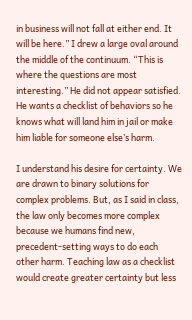in business will not fall at either end. It will be here.” I drew a large oval around the middle of the continuum. “This is where the questions are most interesting.” He did not appear satisfied. He wants a checklist of behaviors so he knows what will land him in jail or make him liable for someone else’s harm.

I understand his desire for certainty. We are drawn to binary solutions for complex problems. But, as I said in class, the law only becomes more complex because we humans find new, precedent-setting ways to do each other harm. Teaching law as a checklist would create greater certainty but less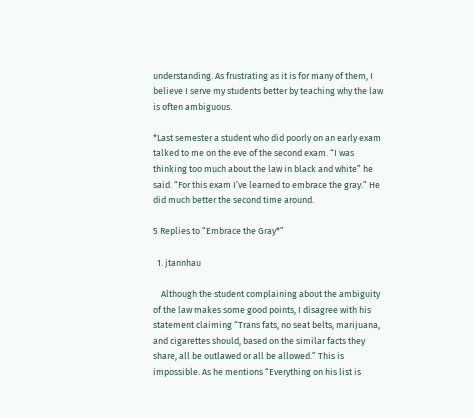understanding. As frustrating as it is for many of them, I believe I serve my students better by teaching why the law is often ambiguous.

*Last semester a student who did poorly on an early exam talked to me on the eve of the second exam. “I was thinking too much about the law in black and white” he said. “For this exam I’ve learned to embrace the gray.” He did much better the second time around.

5 Replies to “Embrace the Gray*”

  1. jtannhau

    Although the student complaining about the ambiguity of the law makes some good points, I disagree with his statement claiming “Trans fats, no seat belts, marijuana, and cigarettes should, based on the similar facts they share, all be outlawed or all be allowed.” This is impossible. As he mentions “Everything on his list is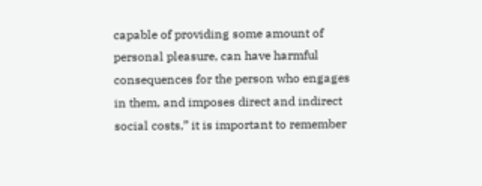capable of providing some amount of personal pleasure, can have harmful consequences for the person who engages in them, and imposes direct and indirect social costs,” it is important to remember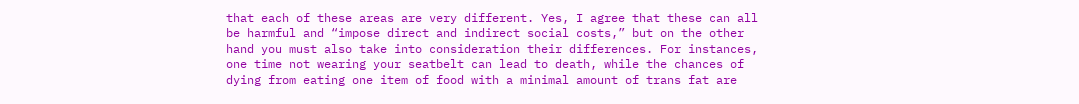that each of these areas are very different. Yes, I agree that these can all be harmful and “impose direct and indirect social costs,” but on the other hand you must also take into consideration their differences. For instances, one time not wearing your seatbelt can lead to death, while the chances of dying from eating one item of food with a minimal amount of trans fat are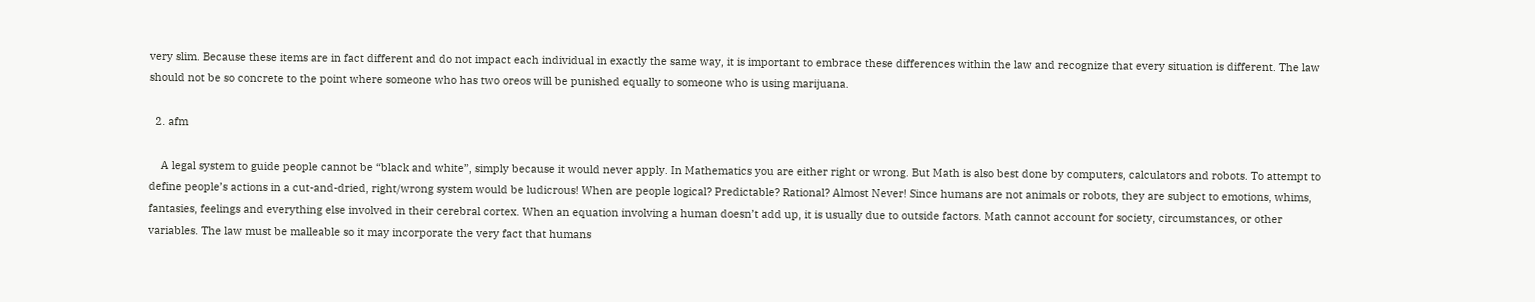very slim. Because these items are in fact different and do not impact each individual in exactly the same way, it is important to embrace these differences within the law and recognize that every situation is different. The law should not be so concrete to the point where someone who has two oreos will be punished equally to someone who is using marijuana.

  2. afm

    A legal system to guide people cannot be “black and white”, simply because it would never apply. In Mathematics you are either right or wrong. But Math is also best done by computers, calculators and robots. To attempt to define people’s actions in a cut-and-dried, right/wrong system would be ludicrous! When are people logical? Predictable? Rational? Almost Never! Since humans are not animals or robots, they are subject to emotions, whims, fantasies, feelings and everything else involved in their cerebral cortex. When an equation involving a human doesn’t add up, it is usually due to outside factors. Math cannot account for society, circumstances, or other variables. The law must be malleable so it may incorporate the very fact that humans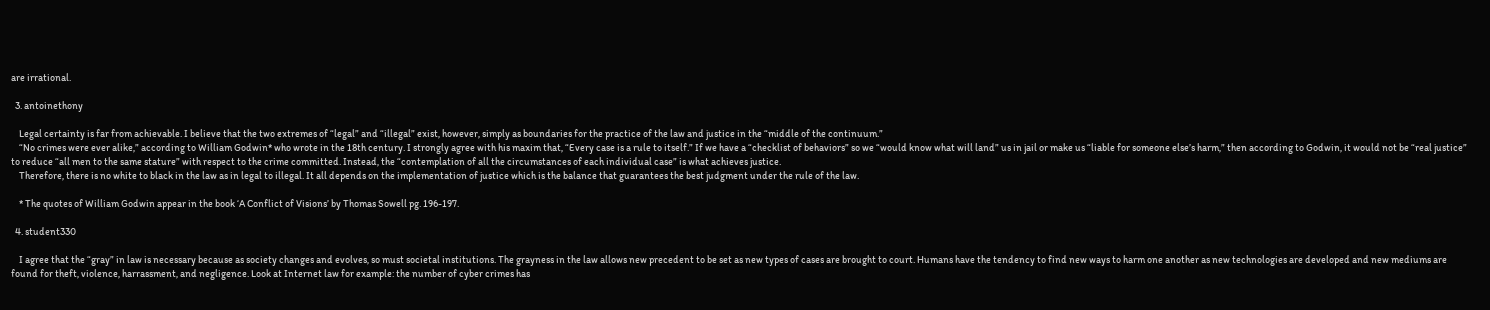are irrational.

  3. antoinethony

    Legal certainty is far from achievable. I believe that the two extremes of “legal” and “illegal” exist, however, simply as boundaries for the practice of the law and justice in the “middle of the continuum.”
    “No crimes were ever alike,” according to William Godwin* who wrote in the 18th century. I strongly agree with his maxim that, “Every case is a rule to itself.” If we have a “checklist of behaviors” so we “would know what will land” us in jail or make us “liable for someone else’s harm,” then according to Godwin, it would not be “real justice” to reduce “all men to the same stature” with respect to the crime committed. Instead, the “contemplation of all the circumstances of each individual case” is what achieves justice.
    Therefore, there is no white to black in the law as in legal to illegal. It all depends on the implementation of justice which is the balance that guarantees the best judgment under the rule of the law.

    * The quotes of William Godwin appear in the book ‘A Conflict of Visions’ by Thomas Sowell pg. 196-197.

  4. student330

    I agree that the “gray” in law is necessary because as society changes and evolves, so must societal institutions. The grayness in the law allows new precedent to be set as new types of cases are brought to court. Humans have the tendency to find new ways to harm one another as new technologies are developed and new mediums are found for theft, violence, harrassment, and negligence. Look at Internet law for example: the number of cyber crimes has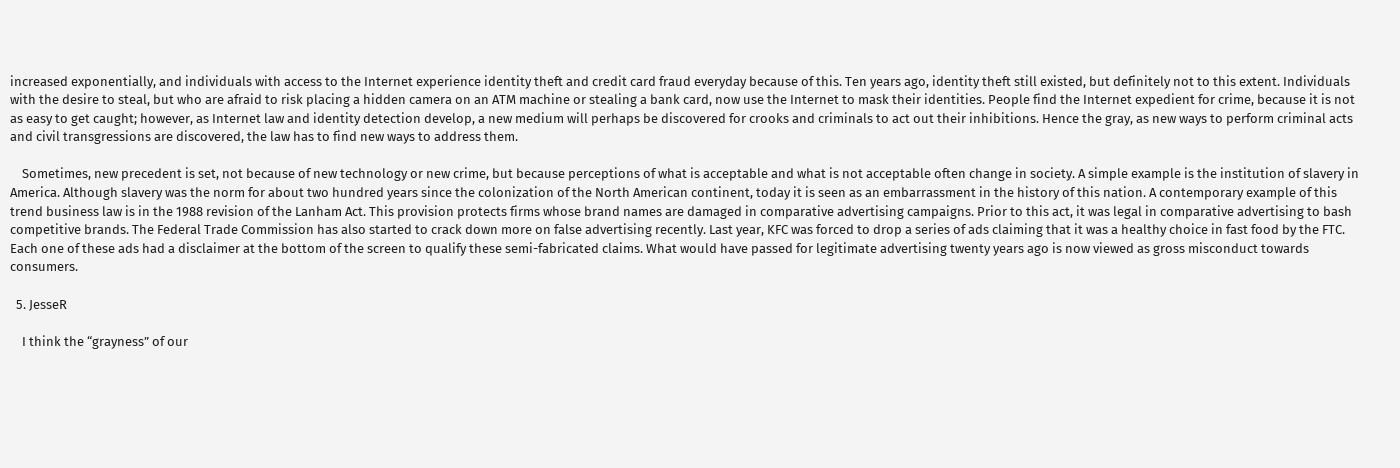increased exponentially, and individuals with access to the Internet experience identity theft and credit card fraud everyday because of this. Ten years ago, identity theft still existed, but definitely not to this extent. Individuals with the desire to steal, but who are afraid to risk placing a hidden camera on an ATM machine or stealing a bank card, now use the Internet to mask their identities. People find the Internet expedient for crime, because it is not as easy to get caught; however, as Internet law and identity detection develop, a new medium will perhaps be discovered for crooks and criminals to act out their inhibitions. Hence the gray, as new ways to perform criminal acts and civil transgressions are discovered, the law has to find new ways to address them.

    Sometimes, new precedent is set, not because of new technology or new crime, but because perceptions of what is acceptable and what is not acceptable often change in society. A simple example is the institution of slavery in America. Although slavery was the norm for about two hundred years since the colonization of the North American continent, today it is seen as an embarrassment in the history of this nation. A contemporary example of this trend business law is in the 1988 revision of the Lanham Act. This provision protects firms whose brand names are damaged in comparative advertising campaigns. Prior to this act, it was legal in comparative advertising to bash competitive brands. The Federal Trade Commission has also started to crack down more on false advertising recently. Last year, KFC was forced to drop a series of ads claiming that it was a healthy choice in fast food by the FTC. Each one of these ads had a disclaimer at the bottom of the screen to qualify these semi-fabricated claims. What would have passed for legitimate advertising twenty years ago is now viewed as gross misconduct towards consumers.

  5. JesseR

    I think the “grayness” of our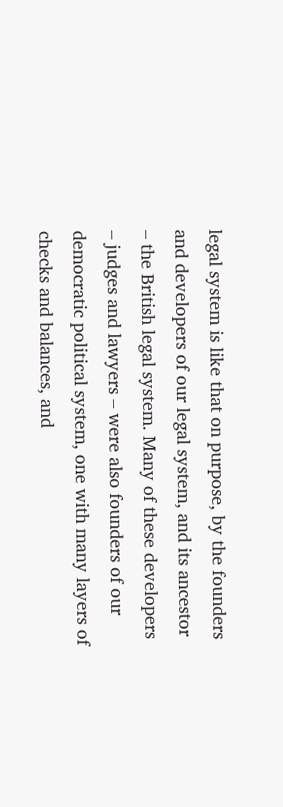legal system is like that on purpose, by the founders and developers of our legal system, and its ancestor – the British legal system. Many of these developers – judges and lawyers – were also founders of our democratic political system, one with many layers of checks and balances, and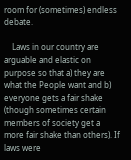room for (sometimes) endless debate.

    Laws in our country are arguable and elastic on purpose so that a) they are what the People want and b) everyone gets a fair shake (though sometimes certain members of society get a more fair shake than others). If laws were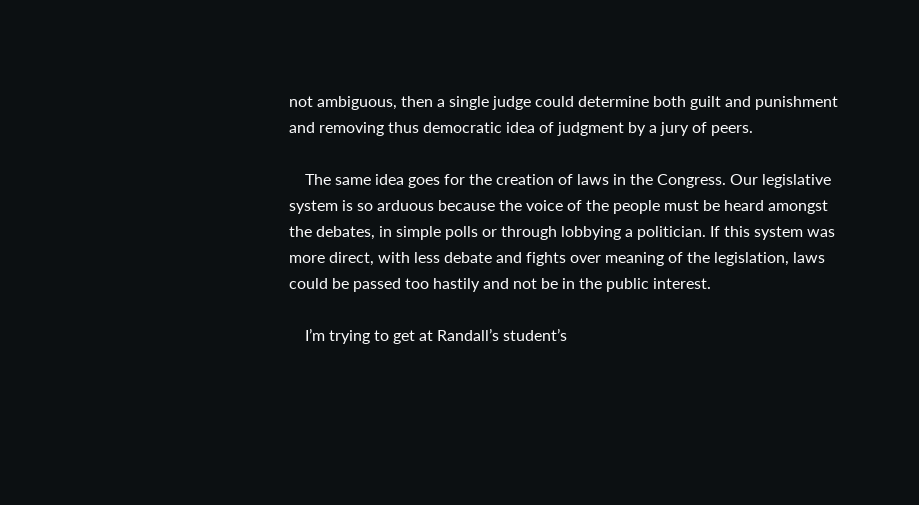not ambiguous, then a single judge could determine both guilt and punishment and removing thus democratic idea of judgment by a jury of peers.

    The same idea goes for the creation of laws in the Congress. Our legislative system is so arduous because the voice of the people must be heard amongst the debates, in simple polls or through lobbying a politician. If this system was more direct, with less debate and fights over meaning of the legislation, laws could be passed too hastily and not be in the public interest.

    I’m trying to get at Randall’s student’s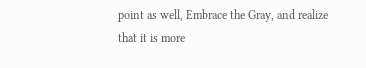point as well, Embrace the Gray, and realize that it is more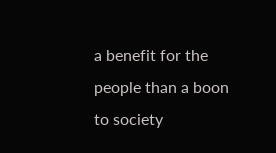a benefit for the people than a boon to society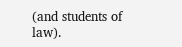(and students of law).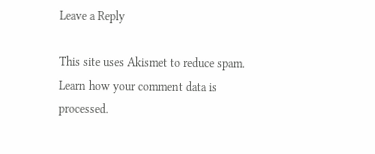Leave a Reply

This site uses Akismet to reduce spam. Learn how your comment data is processed.